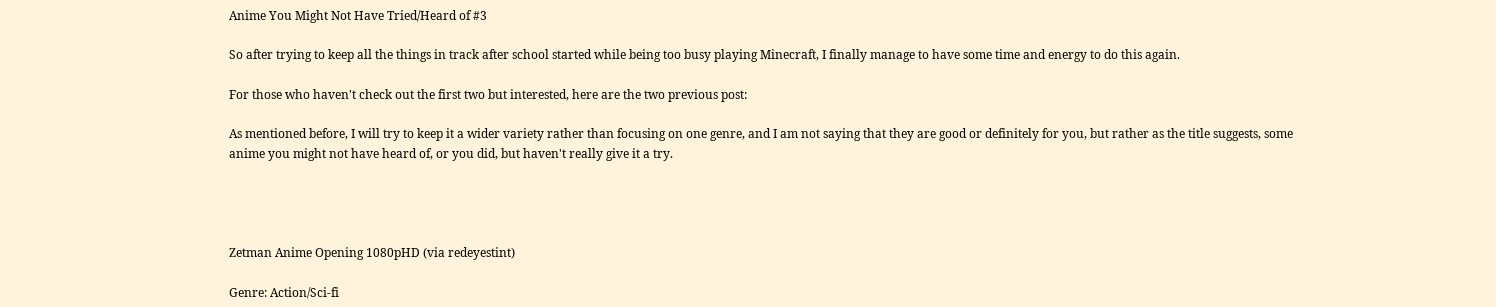Anime You Might Not Have Tried/Heard of #3

So after trying to keep all the things in track after school started while being too busy playing Minecraft, I finally manage to have some time and energy to do this again.

For those who haven't check out the first two but interested, here are the two previous post:

As mentioned before, I will try to keep it a wider variety rather than focusing on one genre, and I am not saying that they are good or definitely for you, but rather as the title suggests, some anime you might not have heard of, or you did, but haven't really give it a try.




Zetman Anime Opening 1080pHD (via redeyestint)

Genre: Action/Sci-fi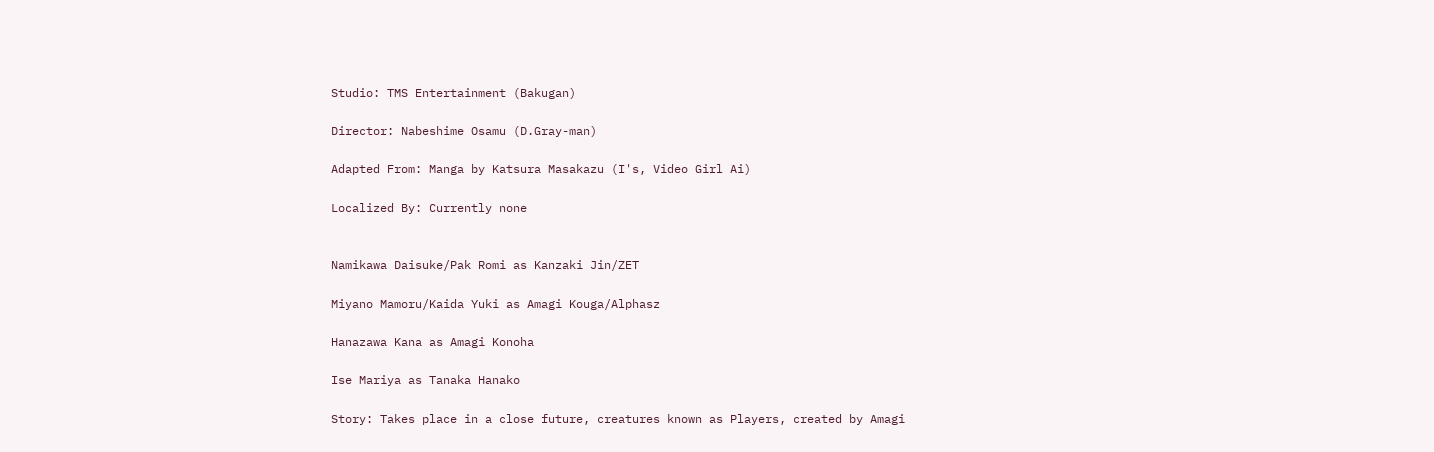Studio: TMS Entertainment (Bakugan)

Director: Nabeshime Osamu (D.Gray-man)

Adapted From: Manga by Katsura Masakazu (I's, Video Girl Ai)

Localized By: Currently none


Namikawa Daisuke/Pak Romi as Kanzaki Jin/ZET

Miyano Mamoru/Kaida Yuki as Amagi Kouga/Alphasz

Hanazawa Kana as Amagi Konoha

Ise Mariya as Tanaka Hanako

Story: Takes place in a close future, creatures known as Players, created by Amagi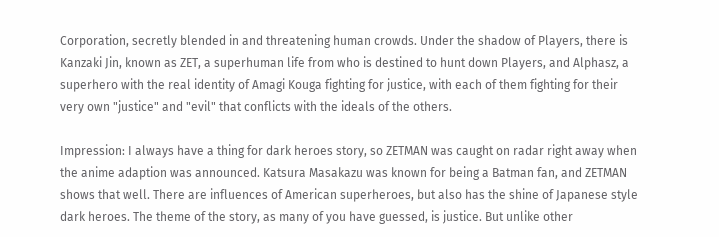Corporation, secretly blended in and threatening human crowds. Under the shadow of Players, there is Kanzaki Jin, known as ZET, a superhuman life from who is destined to hunt down Players, and Alphasz, a superhero with the real identity of Amagi Kouga fighting for justice, with each of them fighting for their very own "justice" and "evil" that conflicts with the ideals of the others.

Impression: I always have a thing for dark heroes story, so ZETMAN was caught on radar right away when the anime adaption was announced. Katsura Masakazu was known for being a Batman fan, and ZETMAN shows that well. There are influences of American superheroes, but also has the shine of Japanese style dark heroes. The theme of the story, as many of you have guessed, is justice. But unlike other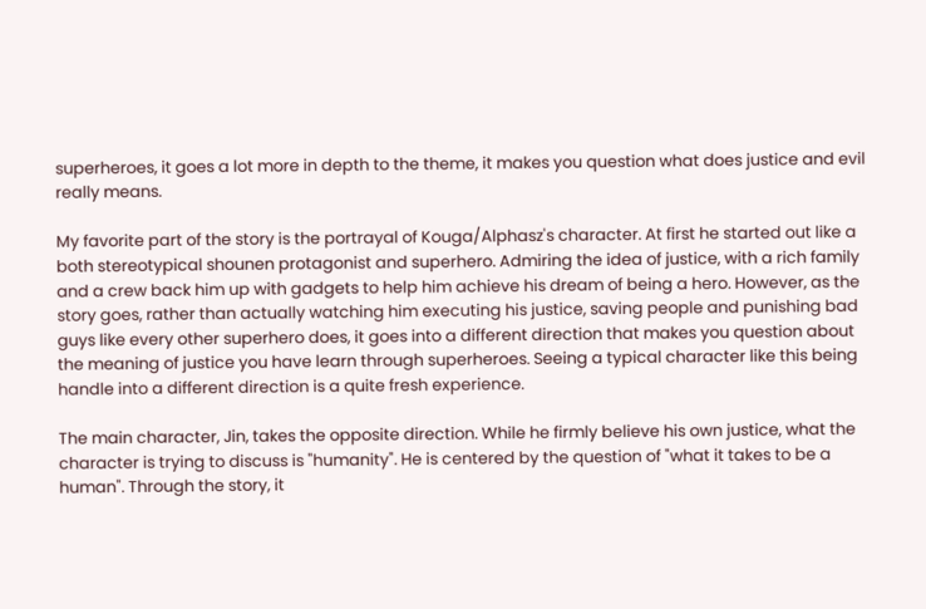superheroes, it goes a lot more in depth to the theme, it makes you question what does justice and evil really means.

My favorite part of the story is the portrayal of Kouga/Alphasz's character. At first he started out like a both stereotypical shounen protagonist and superhero. Admiring the idea of justice, with a rich family and a crew back him up with gadgets to help him achieve his dream of being a hero. However, as the story goes, rather than actually watching him executing his justice, saving people and punishing bad guys like every other superhero does, it goes into a different direction that makes you question about the meaning of justice you have learn through superheroes. Seeing a typical character like this being handle into a different direction is a quite fresh experience.

The main character, Jin, takes the opposite direction. While he firmly believe his own justice, what the character is trying to discuss is "humanity". He is centered by the question of "what it takes to be a human". Through the story, it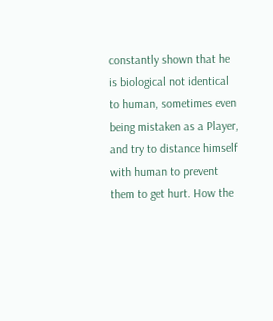constantly shown that he is biological not identical to human, sometimes even being mistaken as a Player, and try to distance himself with human to prevent them to get hurt. How the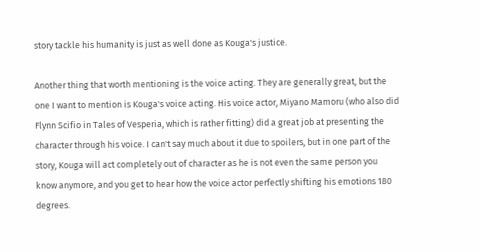story tackle his humanity is just as well done as Kouga's justice.

Another thing that worth mentioning is the voice acting. They are generally great, but the one I want to mention is Kouga's voice acting. His voice actor, Miyano Mamoru (who also did Flynn Scifio in Tales of Vesperia, which is rather fitting) did a great job at presenting the character through his voice. I can't say much about it due to spoilers, but in one part of the story, Kouga will act completely out of character as he is not even the same person you know anymore, and you get to hear how the voice actor perfectly shifting his emotions 180 degrees.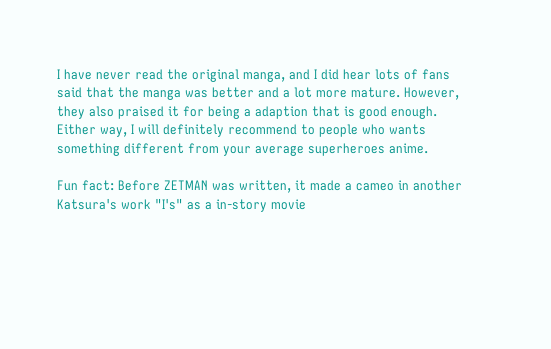I have never read the original manga, and I did hear lots of fans said that the manga was better and a lot more mature. However, they also praised it for being a adaption that is good enough. Either way, I will definitely recommend to people who wants something different from your average superheroes anime.

Fun fact: Before ZETMAN was written, it made a cameo in another Katsura's work "I's" as a in-story movie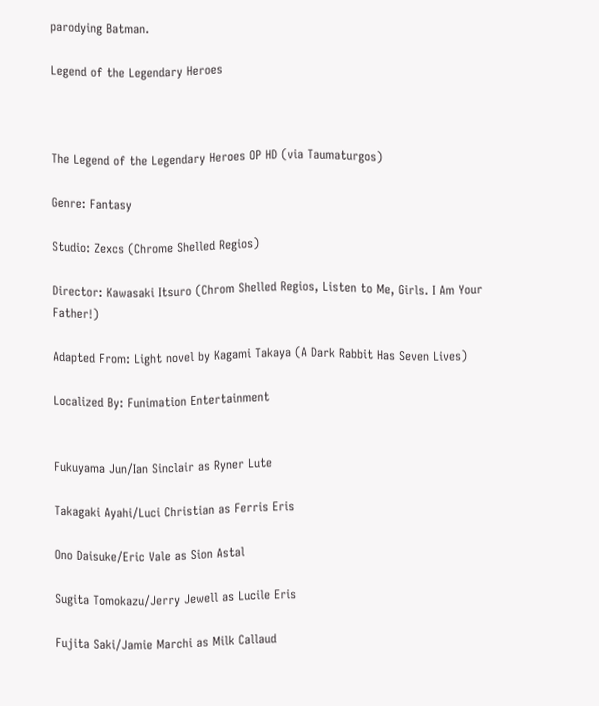parodying Batman.

Legend of the Legendary Heroes



The Legend of the Legendary Heroes OP HD (via Taumaturgos)

Genre: Fantasy

Studio: Zexcs (Chrome Shelled Regios)

Director: Kawasaki Itsuro (Chrom Shelled Regios, Listen to Me, Girls. I Am Your Father!)

Adapted From: Light novel by Kagami Takaya (A Dark Rabbit Has Seven Lives)

Localized By: Funimation Entertainment


Fukuyama Jun/Ian Sinclair as Ryner Lute

Takagaki Ayahi/Luci Christian as Ferris Eris

Ono Daisuke/Eric Vale as Sion Astal

Sugita Tomokazu/Jerry Jewell as Lucile Eris

Fujita Saki/Jamie Marchi as Milk Callaud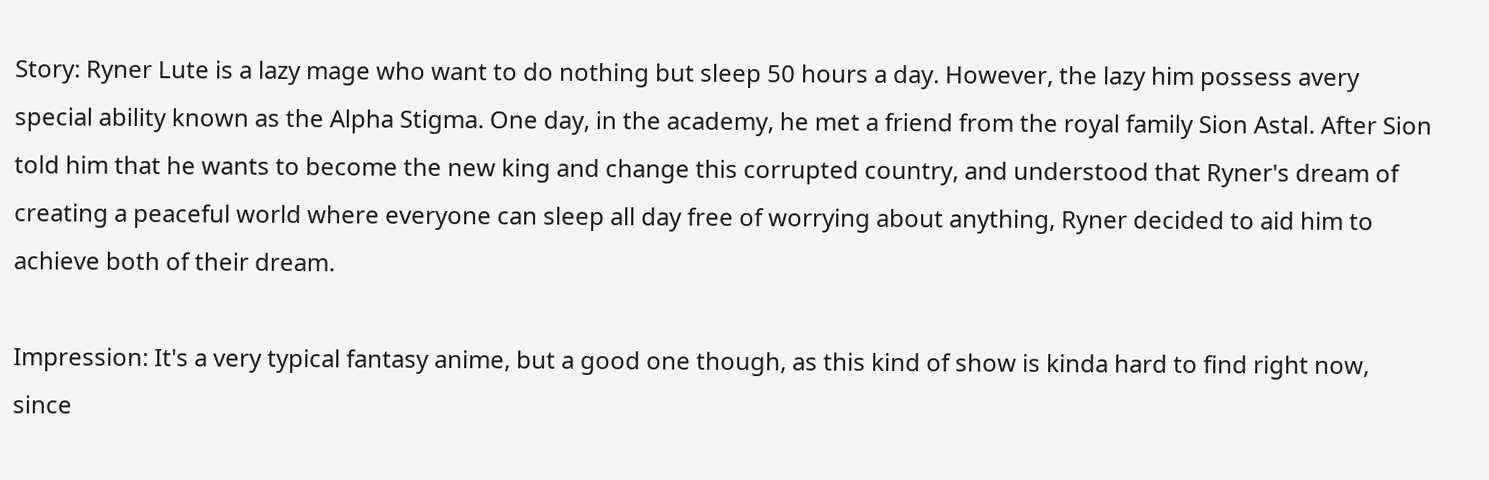Story: Ryner Lute is a lazy mage who want to do nothing but sleep 50 hours a day. However, the lazy him possess avery special ability known as the Alpha Stigma. One day, in the academy, he met a friend from the royal family Sion Astal. After Sion told him that he wants to become the new king and change this corrupted country, and understood that Ryner's dream of creating a peaceful world where everyone can sleep all day free of worrying about anything, Ryner decided to aid him to achieve both of their dream.

Impression: It's a very typical fantasy anime, but a good one though, as this kind of show is kinda hard to find right now, since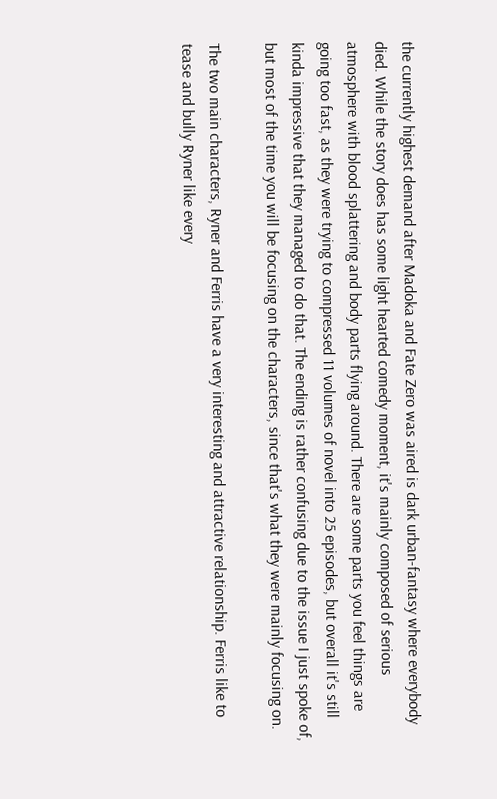the currently highest demand after Madoka and Fate Zero was aired is dark urban-fantasy where everybody died. While the story does has some light hearted comedy moment, it's mainly composed of serious atmosphere with blood splattering and body parts flying around. There are some parts you feel things are going too fast, as they were trying to compressed 11 volumes of novel into 25 episodes, but overall it's still kinda impressive that they managed to do that. The ending is rather confusing due to the issue I just spoke of, but most of the time you will be focusing on the characters, since that's what they were mainly focusing on.

The two main characters, Ryner and Ferris have a very interesting and attractive relationship. Ferris like to tease and bully Ryner like every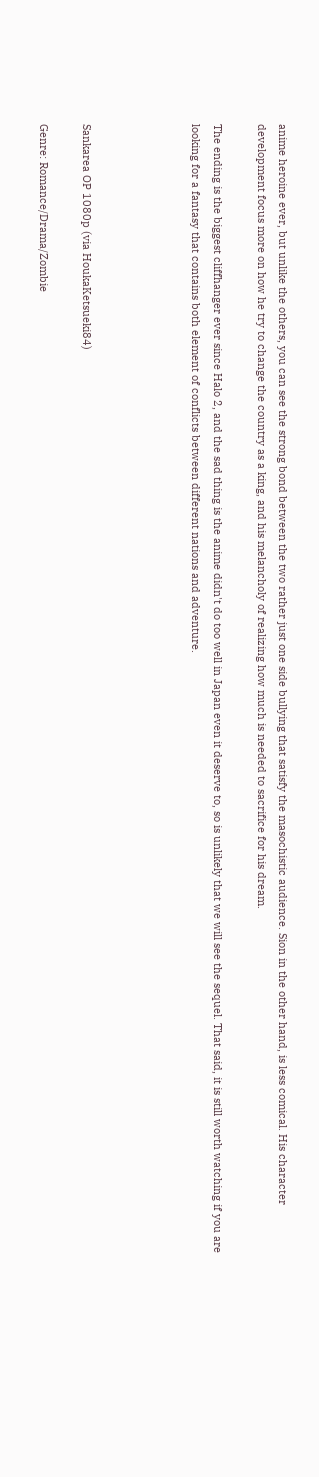anime heroine ever, but unlike the others, you can see the strong bond between the two rather just one side bullying that satisfy the masochistic audience. Sion in the other hand, is less comical. His character development focus more on how he try to change the country as a king, and his melancholy of realizing how much is needed to sacrifice for his dream.

The ending is the biggest cliffhanger ever since Halo 2, and the sad thing is the anime didn't do too well in Japan even it deserve to, so is unlikely that we will see the sequel. That said, it is still worth watching if you are looking for a fantasy that contains both element of conflicts between different nations and adventure.




Sankarea OP 1080p (via HoukaKetsueki84)

Genre: Romance/Drama/Zombie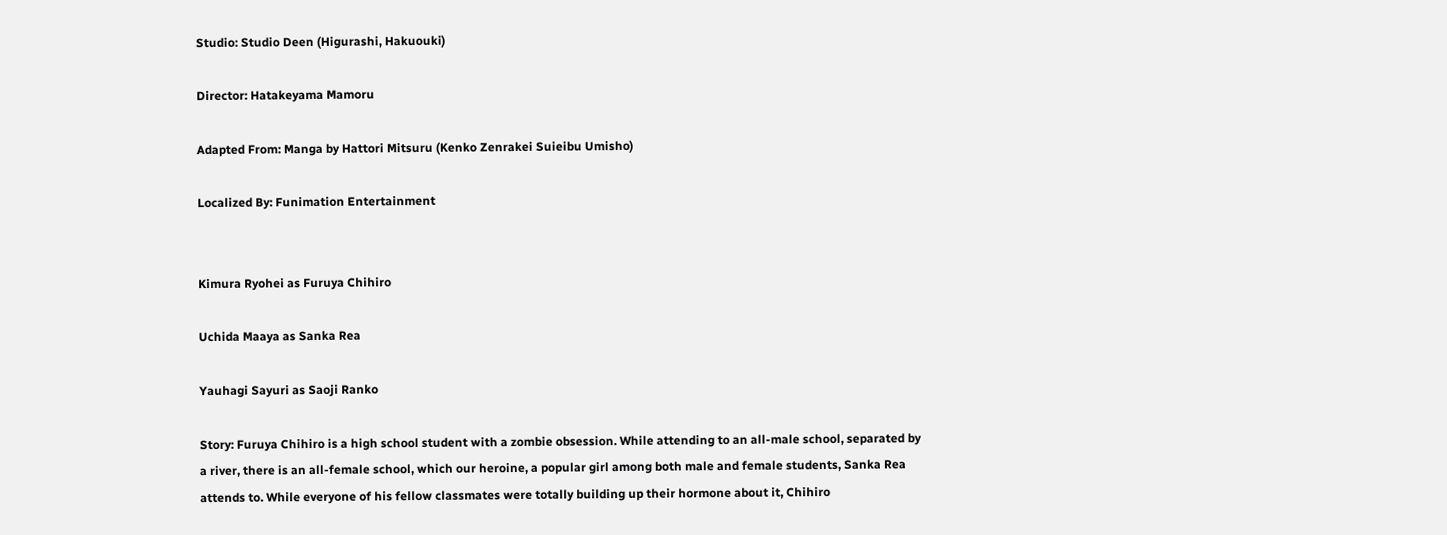Studio: Studio Deen (Higurashi, Hakuouki)

Director: Hatakeyama Mamoru

Adapted From: Manga by Hattori Mitsuru (Kenko Zenrakei Suieibu Umisho)

Localized By: Funimation Entertainment


Kimura Ryohei as Furuya Chihiro

Uchida Maaya as Sanka Rea

Yauhagi Sayuri as Saoji Ranko

Story: Furuya Chihiro is a high school student with a zombie obsession. While attending to an all-male school, separated by a river, there is an all-female school, which our heroine, a popular girl among both male and female students, Sanka Rea attends to. While everyone of his fellow classmates were totally building up their hormone about it, Chihiro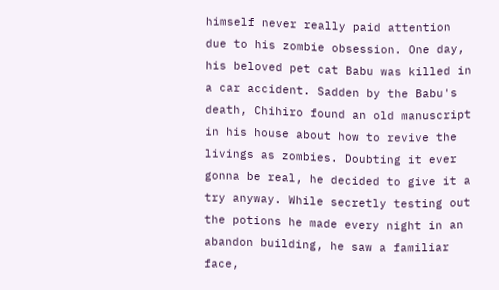himself never really paid attention due to his zombie obsession. One day, his beloved pet cat Babu was killed in a car accident. Sadden by the Babu's death, Chihiro found an old manuscript in his house about how to revive the livings as zombies. Doubting it ever gonna be real, he decided to give it a try anyway. While secretly testing out the potions he made every night in an abandon building, he saw a familiar face,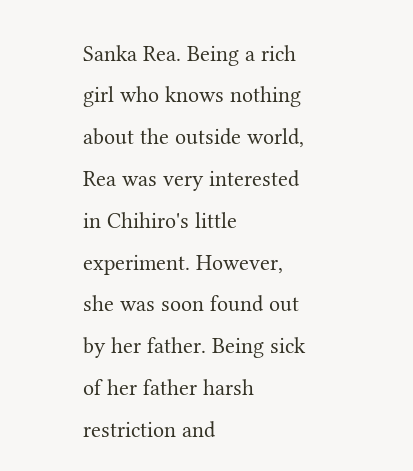Sanka Rea. Being a rich girl who knows nothing about the outside world, Rea was very interested in Chihiro's little experiment. However, she was soon found out by her father. Being sick of her father harsh restriction and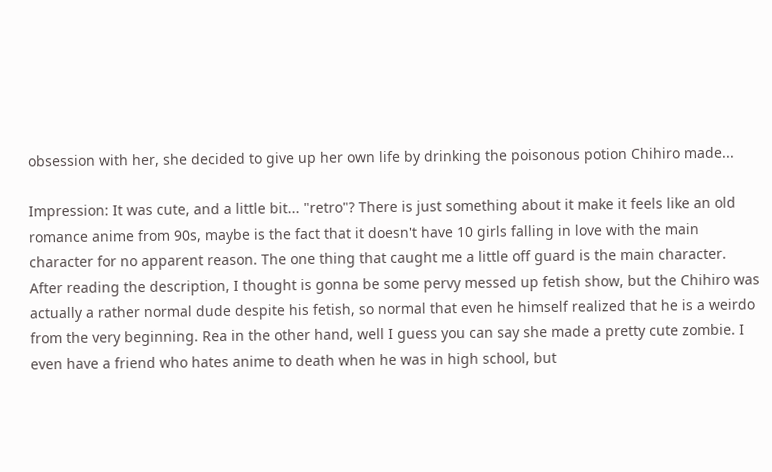obsession with her, she decided to give up her own life by drinking the poisonous potion Chihiro made...

Impression: It was cute, and a little bit... "retro"? There is just something about it make it feels like an old romance anime from 90s, maybe is the fact that it doesn't have 10 girls falling in love with the main character for no apparent reason. The one thing that caught me a little off guard is the main character. After reading the description, I thought is gonna be some pervy messed up fetish show, but the Chihiro was actually a rather normal dude despite his fetish, so normal that even he himself realized that he is a weirdo from the very beginning. Rea in the other hand, well I guess you can say she made a pretty cute zombie. I even have a friend who hates anime to death when he was in high school, but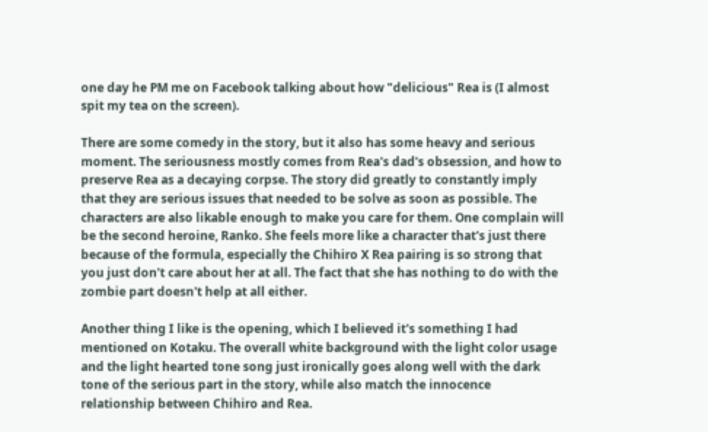one day he PM me on Facebook talking about how "delicious" Rea is (I almost spit my tea on the screen).

There are some comedy in the story, but it also has some heavy and serious moment. The seriousness mostly comes from Rea's dad's obsession, and how to preserve Rea as a decaying corpse. The story did greatly to constantly imply that they are serious issues that needed to be solve as soon as possible. The characters are also likable enough to make you care for them. One complain will be the second heroine, Ranko. She feels more like a character that's just there because of the formula, especially the Chihiro X Rea pairing is so strong that you just don't care about her at all. The fact that she has nothing to do with the zombie part doesn't help at all either.

Another thing I like is the opening, which I believed it's something I had mentioned on Kotaku. The overall white background with the light color usage and the light hearted tone song just ironically goes along well with the dark tone of the serious part in the story, while also match the innocence relationship between Chihiro and Rea.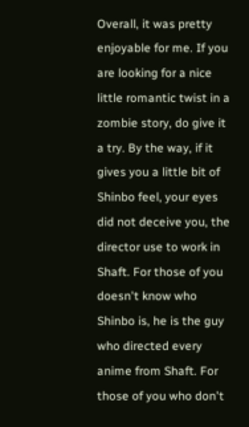Overall, it was pretty enjoyable for me. If you are looking for a nice little romantic twist in a zombie story, do give it a try. By the way, if it gives you a little bit of Shinbo feel, your eyes did not deceive you, the director use to work in Shaft. For those of you doesn't know who Shinbo is, he is the guy who directed every anime from Shaft. For those of you who don't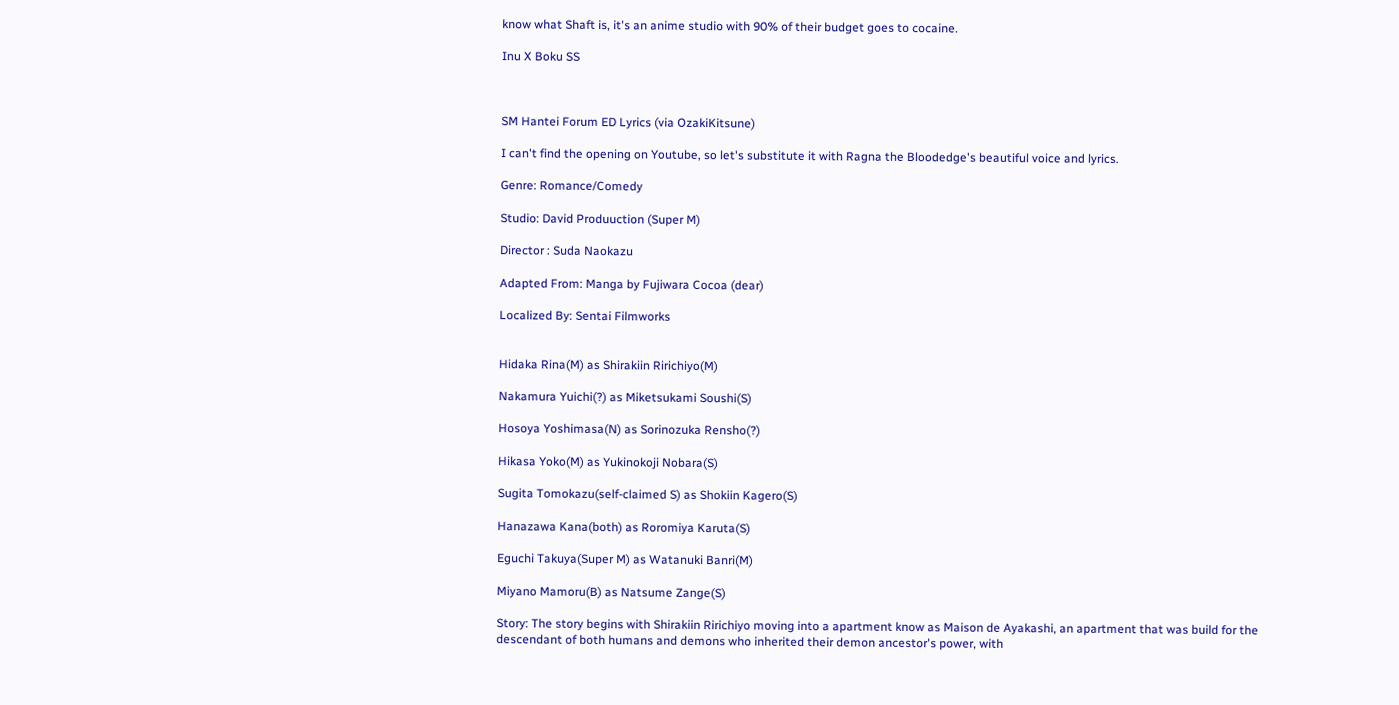know what Shaft is, it's an anime studio with 90% of their budget goes to cocaine.

Inu X Boku SS



SM Hantei Forum ED Lyrics (via OzakiKitsune)

I can't find the opening on Youtube, so let's substitute it with Ragna the Bloodedge's beautiful voice and lyrics.

Genre: Romance/Comedy

Studio: David Produuction (Super M)

Director : Suda Naokazu

Adapted From: Manga by Fujiwara Cocoa (dear)

Localized By: Sentai Filmworks


Hidaka Rina(M) as Shirakiin Ririchiyo(M)

Nakamura Yuichi(?) as Miketsukami Soushi(S)

Hosoya Yoshimasa(N) as Sorinozuka Rensho(?)

Hikasa Yoko(M) as Yukinokoji Nobara(S)

Sugita Tomokazu(self-claimed S) as Shokiin Kagero(S)

Hanazawa Kana(both) as Roromiya Karuta(S)

Eguchi Takuya(Super M) as Watanuki Banri(M)

Miyano Mamoru(B) as Natsume Zange(S)

Story: The story begins with Shirakiin Ririchiyo moving into a apartment know as Maison de Ayakashi, an apartment that was build for the descendant of both humans and demons who inherited their demon ancestor's power, with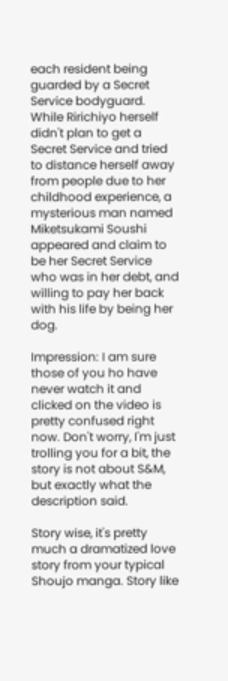each resident being guarded by a Secret Service bodyguard. While Ririchiyo herself didn't plan to get a Secret Service and tried to distance herself away from people due to her childhood experience, a mysterious man named Miketsukami Soushi appeared and claim to be her Secret Service who was in her debt, and willing to pay her back with his life by being her dog.

Impression: I am sure those of you ho have never watch it and clicked on the video is pretty confused right now. Don't worry, I'm just trolling you for a bit, the story is not about S&M, but exactly what the description said.

Story wise, it's pretty much a dramatized love story from your typical Shoujo manga. Story like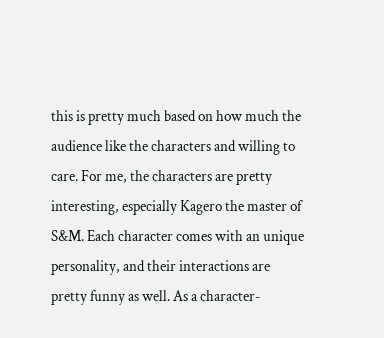this is pretty much based on how much the audience like the characters and willing to care. For me, the characters are pretty interesting, especially Kagero the master of S&M. Each character comes with an unique personality, and their interactions are pretty funny as well. As a character-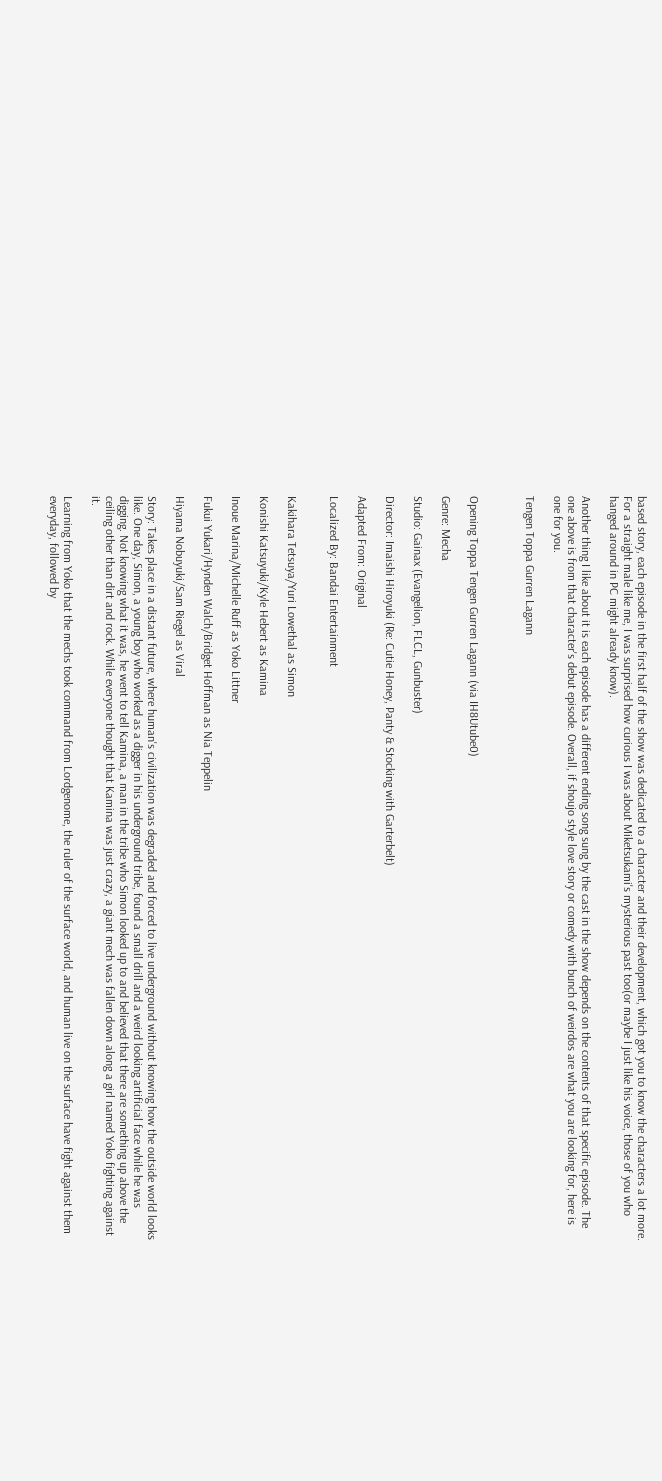based story, each episode in the first half of the show was dedicated to a character and their development, which got you to know the characters a lot more. For a straight male like me, I was surprised how curious I was about Miketsukami's mysterious past too(or maybe I just like his voice, those of you who hanged around in PC might already know).

Another thing I like about it is each episode has a different ending song sung by the cast in the show depends on the contents of that specific episode. The one above is from that character's debut episode. Overall, if shoujo style love story or comedy with bunch of weirdos are what you are looking for, here is one for you.

Tengen Toppa Gurren Lagann



Opening Toppa Tengen Gurren Lagann (via IH8Utube0)

Genre: Mecha

Studio: Gainax (Evangelion, FLCL, Gunbuster)

Director: Imaishi Hiroyuki (Re: Cutie Honey, Panty & Stocking with Garterbelt)

Adapted From: Original

Localized By: Bandai Entertainment


Kakihara Tetsuya/Yuri Lowethal as Simon

Konishi Katsuyuki/Kyle Hebert as Kamina

Inoue Marina/Michelle Ruff as Yoko Littner

Fukui Yukari/Hynden Walch/Bridget Hoffman as Nia Teppelin

Hiyama Nobuyuki/Sam Riegel as Viral

Story: Takes place in a distant future, where human's civilization was degraded and forced to live underground without knowing how the outside world looks like. One day, Simon, a young boy who worked as a digger in his underground tribe, found a small drill and a weird looking artificial face while he was digging. Not knowing what it was, he went to tell Kamina, a man in the tribe who Simon looked up to and believed that there are something up above the ceiling other than dirt and rock. While everyone thought that Kamina was just crazy, a giant mech was fallen down along a girl named Yoko fighting against it.

Learning from Yoko that the mechs took command from Lordgenome, the ruler of the surface world, and human live on the surface have fight against them everyday, followed by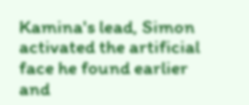Kamina's lead, Simon activated the artificial face he found earlier and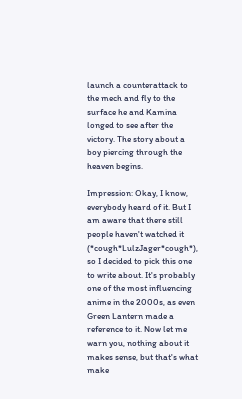launch a counterattack to the mech and fly to the surface he and Kamina longed to see after the victory. The story about a boy piercing through the heaven begins.

Impression: Okay, I know, everybody heard of it. But I am aware that there still people haven't watched it (*cough*LulzJager*cough*), so I decided to pick this one to write about. It's probably one of the most influencing anime in the 2000s, as even Green Lantern made a reference to it. Now let me warn you, nothing about it makes sense, but that's what make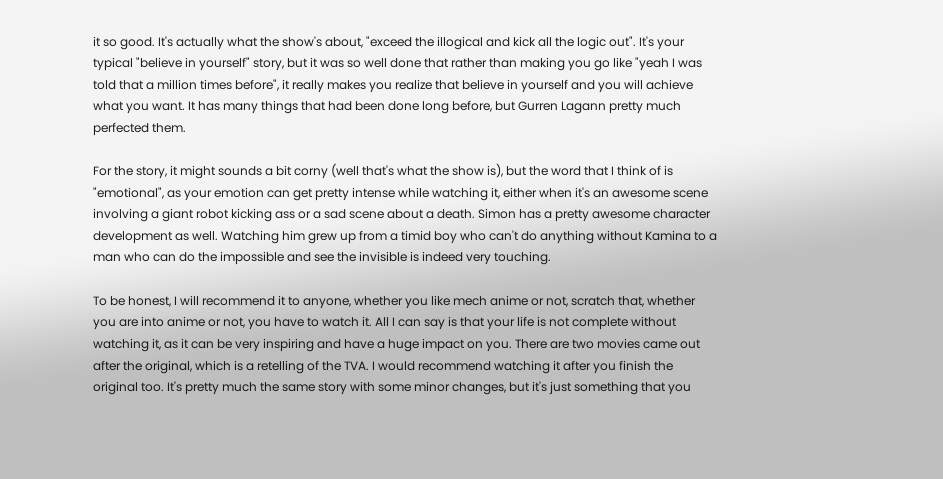it so good. It's actually what the show's about, "exceed the illogical and kick all the logic out". It's your typical "believe in yourself" story, but it was so well done that rather than making you go like "yeah I was told that a million times before", it really makes you realize that believe in yourself and you will achieve what you want. It has many things that had been done long before, but Gurren Lagann pretty much perfected them.

For the story, it might sounds a bit corny (well that's what the show is), but the word that I think of is "emotional", as your emotion can get pretty intense while watching it, either when it's an awesome scene involving a giant robot kicking ass or a sad scene about a death. Simon has a pretty awesome character development as well. Watching him grew up from a timid boy who can't do anything without Kamina to a man who can do the impossible and see the invisible is indeed very touching.

To be honest, I will recommend it to anyone, whether you like mech anime or not, scratch that, whether you are into anime or not, you have to watch it. All I can say is that your life is not complete without watching it, as it can be very inspiring and have a huge impact on you. There are two movies came out after the original, which is a retelling of the TVA. I would recommend watching it after you finish the original too. It's pretty much the same story with some minor changes, but it's just something that you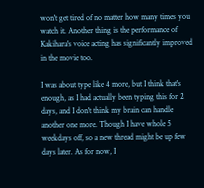won't get tired of no matter how many times you watch it. Another thing is the performance of Kakihara's voice acting has significantly improved in the movie too.

I was about type like 4 more, but I think that's enough, as I had actually been typing this for 2 days, and I don't think my brain can handle another one more. Though I have whole 5 weekdays off, so a new thread might be up few days later. As for now, I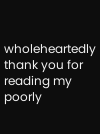wholeheartedly thank you for reading my poorly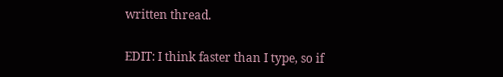written thread.

EDIT: I think faster than I type, so if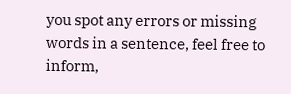you spot any errors or missing words in a sentence, feel free to inform,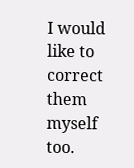I would like to correct them myself too.